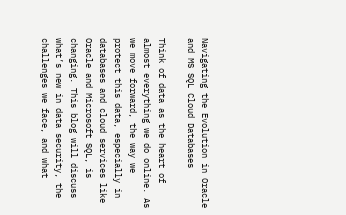Navigating the Evolution in Oracle and MS SQL Cloud Databases

Think of data as the heart of almost everything we do online. As we move forward, the way we protect this data, especially in databases and cloud services like Oracle and Microsoft SQL, is changing. This blog will discuss what’s new in data security, the challenges we face, and what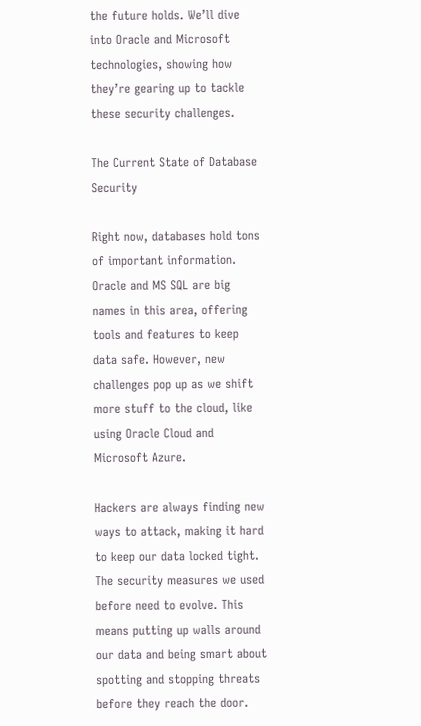the future holds. We’ll dive into Oracle and Microsoft technologies, showing how they’re gearing up to tackle these security challenges.

The Current State of Database Security

Right now, databases hold tons of important information. Oracle and MS SQL are big names in this area, offering tools and features to keep data safe. However, new challenges pop up as we shift more stuff to the cloud, like using Oracle Cloud and Microsoft Azure.

Hackers are always finding new ways to attack, making it hard to keep our data locked tight. The security measures we used before need to evolve. This means putting up walls around our data and being smart about spotting and stopping threats before they reach the door.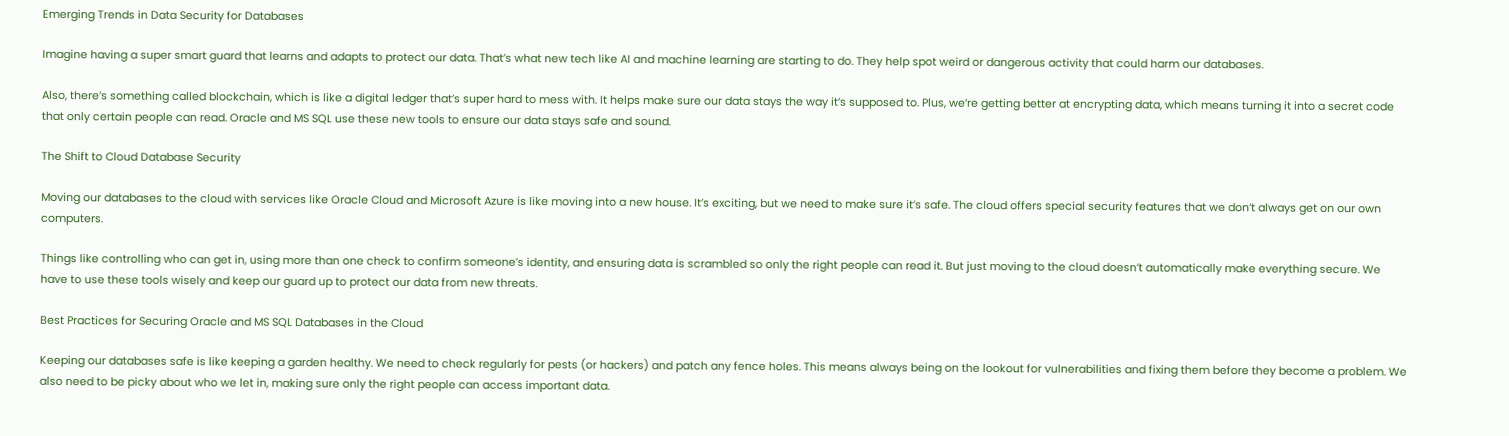Emerging Trends in Data Security for Databases

Imagine having a super smart guard that learns and adapts to protect our data. That’s what new tech like AI and machine learning are starting to do. They help spot weird or dangerous activity that could harm our databases.

Also, there’s something called blockchain, which is like a digital ledger that’s super hard to mess with. It helps make sure our data stays the way it’s supposed to. Plus, we’re getting better at encrypting data, which means turning it into a secret code that only certain people can read. Oracle and MS SQL use these new tools to ensure our data stays safe and sound.

The Shift to Cloud Database Security

Moving our databases to the cloud with services like Oracle Cloud and Microsoft Azure is like moving into a new house. It’s exciting, but we need to make sure it’s safe. The cloud offers special security features that we don’t always get on our own computers.

Things like controlling who can get in, using more than one check to confirm someone’s identity, and ensuring data is scrambled so only the right people can read it. But just moving to the cloud doesn’t automatically make everything secure. We have to use these tools wisely and keep our guard up to protect our data from new threats.

Best Practices for Securing Oracle and MS SQL Databases in the Cloud

Keeping our databases safe is like keeping a garden healthy. We need to check regularly for pests (or hackers) and patch any fence holes. This means always being on the lookout for vulnerabilities and fixing them before they become a problem. We also need to be picky about who we let in, making sure only the right people can access important data.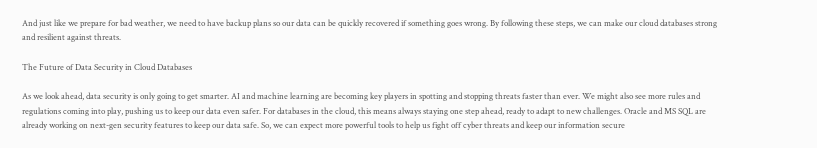And just like we prepare for bad weather, we need to have backup plans so our data can be quickly recovered if something goes wrong. By following these steps, we can make our cloud databases strong and resilient against threats.

The Future of Data Security in Cloud Databases

As we look ahead, data security is only going to get smarter. AI and machine learning are becoming key players in spotting and stopping threats faster than ever. We might also see more rules and regulations coming into play, pushing us to keep our data even safer. For databases in the cloud, this means always staying one step ahead, ready to adapt to new challenges. Oracle and MS SQL are already working on next-gen security features to keep our data safe. So, we can expect more powerful tools to help us fight off cyber threats and keep our information secure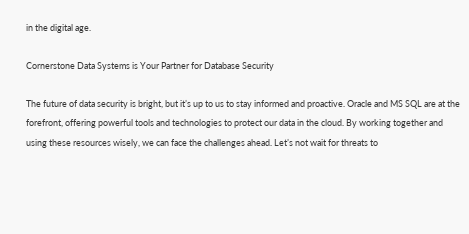in the digital age.

Cornerstone Data Systems is Your Partner for Database Security

The future of data security is bright, but it’s up to us to stay informed and proactive. Oracle and MS SQL are at the forefront, offering powerful tools and technologies to protect our data in the cloud. By working together and using these resources wisely, we can face the challenges ahead. Let’s not wait for threats to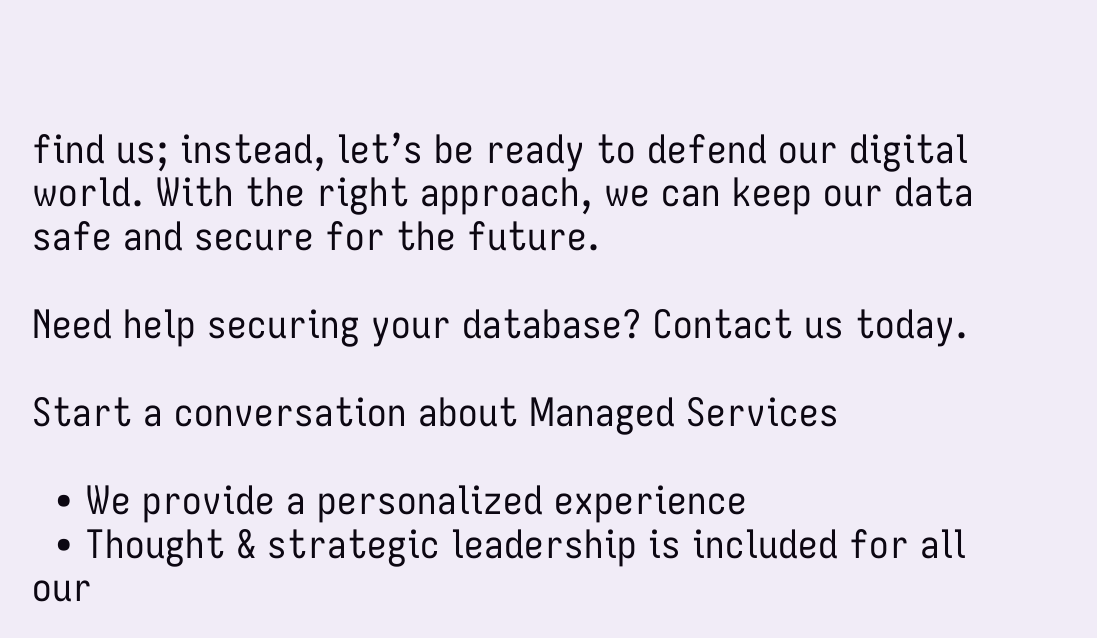find us; instead, let’s be ready to defend our digital world. With the right approach, we can keep our data safe and secure for the future.

Need help securing your database? Contact us today.

Start a conversation about Managed Services

  • We provide a personalized experience
  • Thought & strategic leadership is included for all our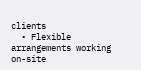clients
  • Flexible arrangements working on-site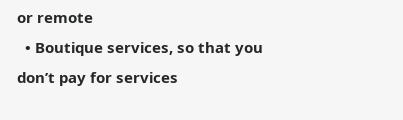or remote
  • Boutique services, so that you don’t pay for services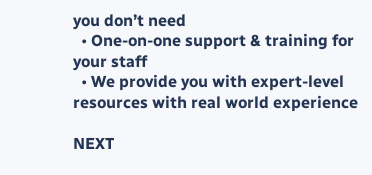you don’t need
  • One-on-one support & training for your staff
  • We provide you with expert-level resources with real world experience

NEXT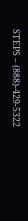STEPS – (888)-429-5322